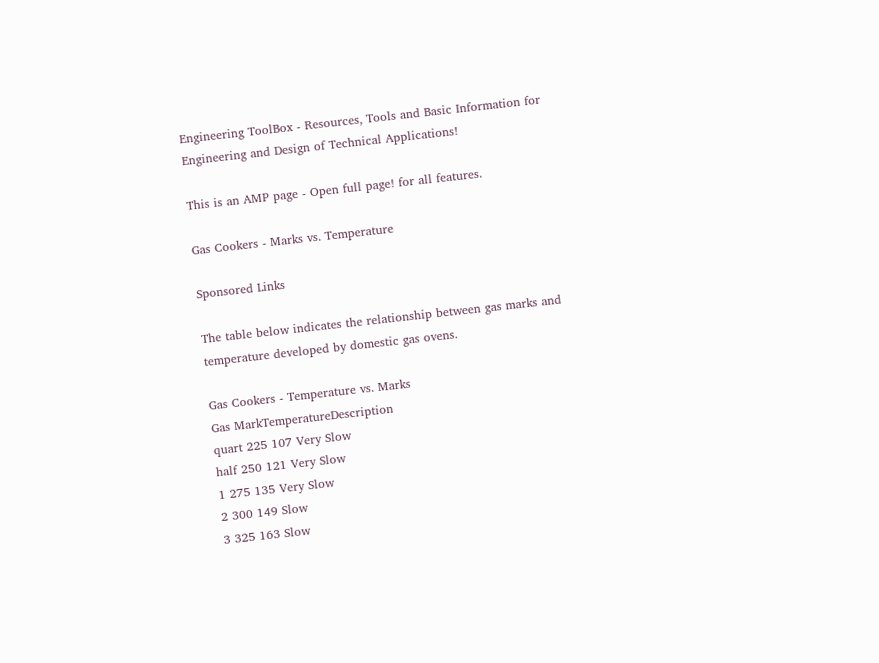Engineering ToolBox - Resources, Tools and Basic Information for Engineering and Design of Technical Applications!

This is an AMP page - Open full page! for all features.

Gas Cookers - Marks vs. Temperature

Sponsored Links

The table below indicates the relationship between gas marks and temperature developed by domestic gas ovens.

Gas Cookers - Temperature vs. Marks
Gas MarkTemperatureDescription
quart 225 107 Very Slow
half 250 121 Very Slow
1 275 135 Very Slow
2 300 149 Slow
3 325 163 Slow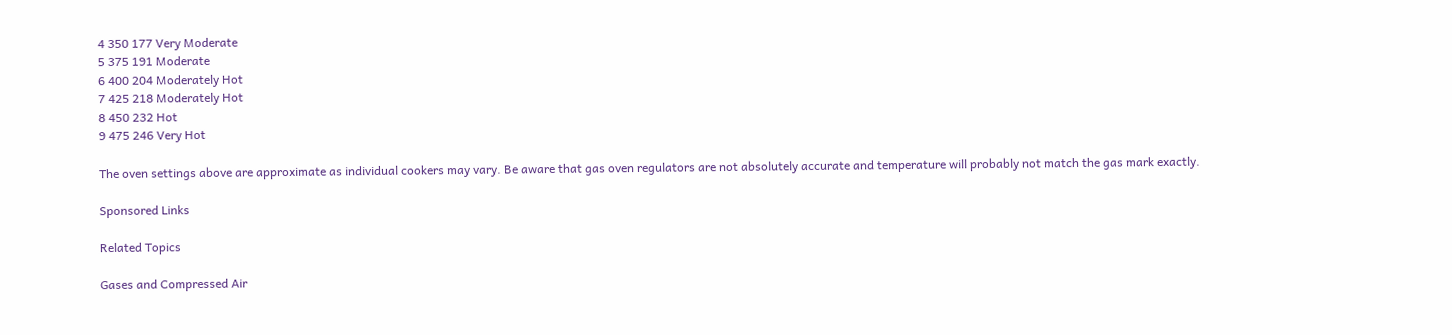4 350 177 Very Moderate
5 375 191 Moderate
6 400 204 Moderately Hot
7 425 218 Moderately Hot
8 450 232 Hot
9 475 246 Very Hot

The oven settings above are approximate as individual cookers may vary. Be aware that gas oven regulators are not absolutely accurate and temperature will probably not match the gas mark exactly.

Sponsored Links

Related Topics

Gases and Compressed Air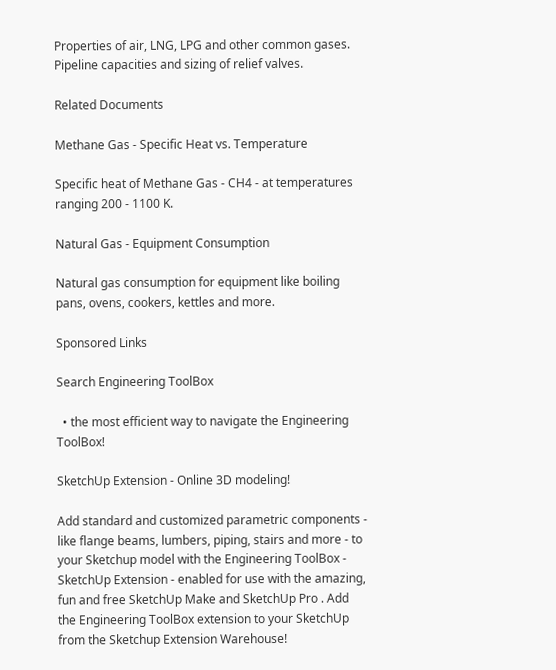Properties of air, LNG, LPG and other common gases. Pipeline capacities and sizing of relief valves.

Related Documents

Methane Gas - Specific Heat vs. Temperature

Specific heat of Methane Gas - CH4 - at temperatures ranging 200 - 1100 K.

Natural Gas - Equipment Consumption

Natural gas consumption for equipment like boiling pans, ovens, cookers, kettles and more.

Sponsored Links

Search Engineering ToolBox

  • the most efficient way to navigate the Engineering ToolBox!

SketchUp Extension - Online 3D modeling!

Add standard and customized parametric components - like flange beams, lumbers, piping, stairs and more - to your Sketchup model with the Engineering ToolBox - SketchUp Extension - enabled for use with the amazing, fun and free SketchUp Make and SketchUp Pro . Add the Engineering ToolBox extension to your SketchUp from the Sketchup Extension Warehouse!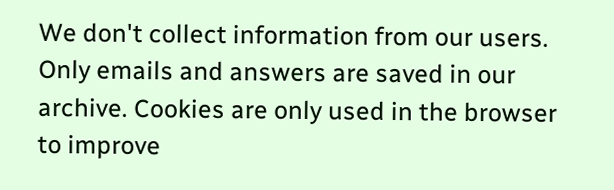We don't collect information from our users. Only emails and answers are saved in our archive. Cookies are only used in the browser to improve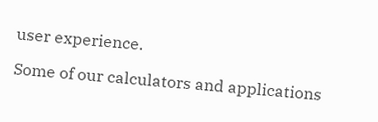user experience.

Some of our calculators and applications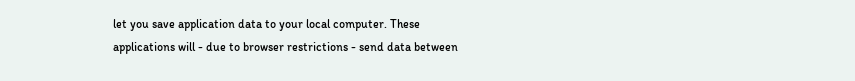let you save application data to your local computer. These applications will - due to browser restrictions - send data between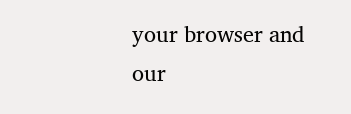your browser and our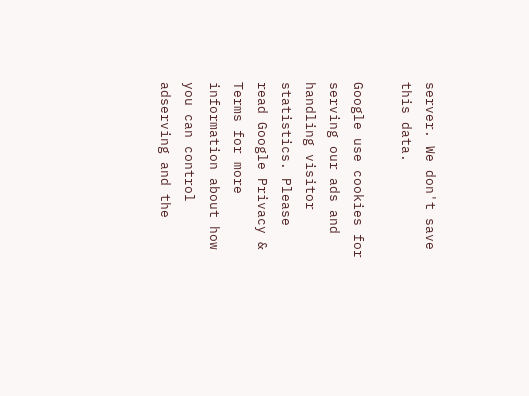server. We don't save this data.

Google use cookies for serving our ads and handling visitor statistics. Please read Google Privacy & Terms for more information about how you can control adserving and the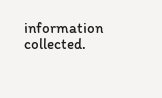information collected.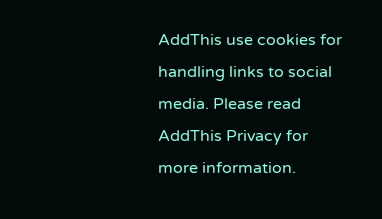AddThis use cookies for handling links to social media. Please read AddThis Privacy for more information.